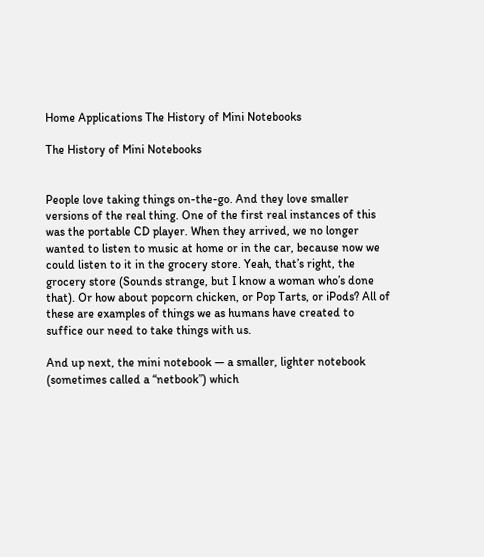Home Applications The History of Mini Notebooks

The History of Mini Notebooks


People love taking things on-the-go. And they love smaller versions of the real thing. One of the first real instances of this was the portable CD player. When they arrived, we no longer wanted to listen to music at home or in the car, because now we could listen to it in the grocery store. Yeah, that’s right, the grocery store (Sounds strange, but I know a woman who’s done that). Or how about popcorn chicken, or Pop Tarts, or iPods? All of these are examples of things we as humans have created to suffice our need to take things with us.

And up next, the mini notebook — a smaller, lighter notebook (sometimes called a “netbook”) which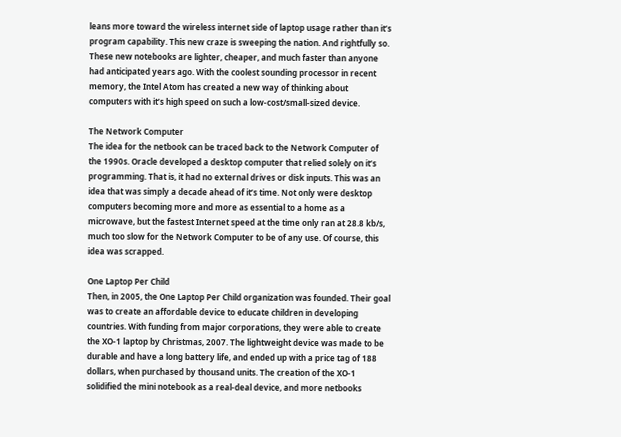leans more toward the wireless internet side of laptop usage rather than it’s program capability. This new craze is sweeping the nation. And rightfully so. These new notebooks are lighter, cheaper, and much faster than anyone had anticipated years ago. With the coolest sounding processor in recent memory, the Intel Atom has created a new way of thinking about computers with it’s high speed on such a low-cost/small-sized device.

The Network Computer
The idea for the netbook can be traced back to the Network Computer of the 1990s. Oracle developed a desktop computer that relied solely on it’s programming. That is, it had no external drives or disk inputs. This was an idea that was simply a decade ahead of it’s time. Not only were desktop computers becoming more and more as essential to a home as a microwave, but the fastest Internet speed at the time only ran at 28.8 kb/s, much too slow for the Network Computer to be of any use. Of course, this idea was scrapped.

One Laptop Per Child
Then, in 2005, the One Laptop Per Child organization was founded. Their goal was to create an affordable device to educate children in developing countries. With funding from major corporations, they were able to create the XO-1 laptop by Christmas, 2007. The lightweight device was made to be durable and have a long battery life, and ended up with a price tag of 188 dollars, when purchased by thousand units. The creation of the XO-1 solidified the mini notebook as a real-deal device, and more netbooks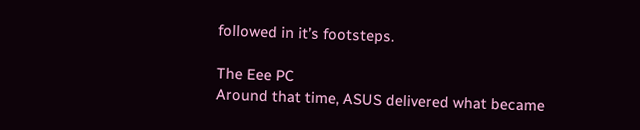followed in it’s footsteps.

The Eee PC
Around that time, ASUS delivered what became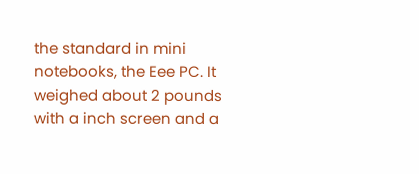the standard in mini notebooks, the Eee PC. It weighed about 2 pounds with a inch screen and a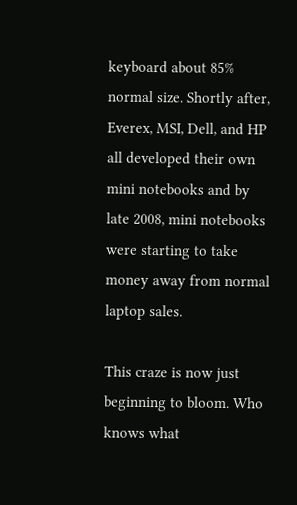keyboard about 85% normal size. Shortly after, Everex, MSI, Dell, and HP all developed their own mini notebooks and by late 2008, mini notebooks were starting to take money away from normal laptop sales.

This craze is now just beginning to bloom. Who knows what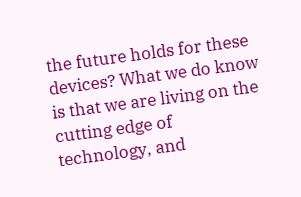the future holds for these devices? What we do know is that we are living on the cutting edge of technology, and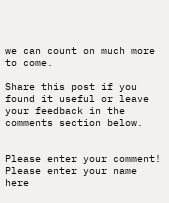we can count on much more to come.

Share this post if you found it useful or leave your feedback in the comments section below.


Please enter your comment!
Please enter your name here